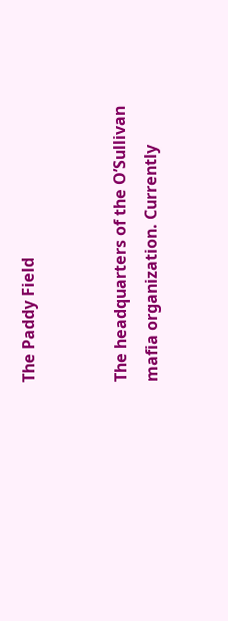The Paddy Field


The headquarters of the O’Sullivan mafia organization. Currently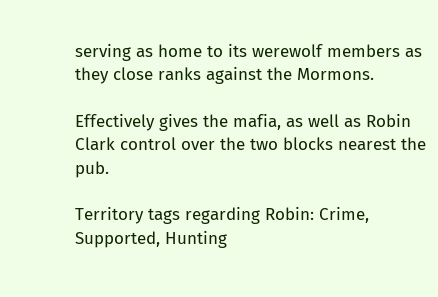serving as home to its werewolf members as they close ranks against the Mormons.

Effectively gives the mafia, as well as Robin Clark control over the two blocks nearest the pub.

Territory tags regarding Robin: Crime, Supported, Hunting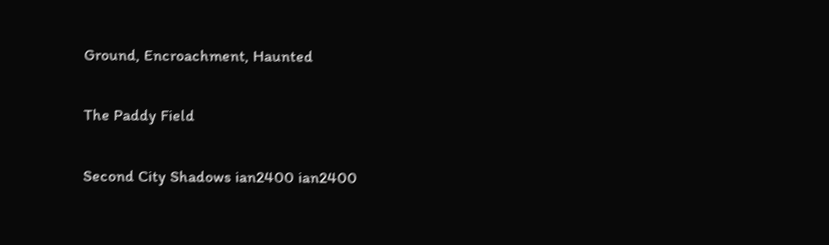Ground, Encroachment, Haunted

The Paddy Field

Second City Shadows ian2400 ian2400